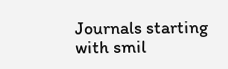Journals starting with smil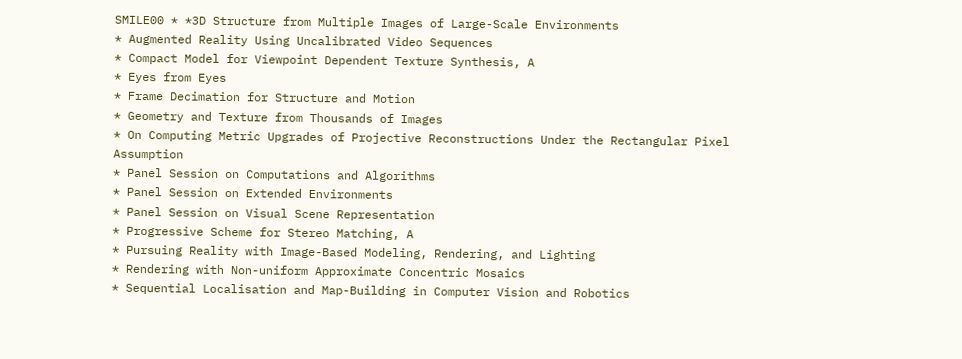SMILE00 * *3D Structure from Multiple Images of Large-Scale Environments
* Augmented Reality Using Uncalibrated Video Sequences
* Compact Model for Viewpoint Dependent Texture Synthesis, A
* Eyes from Eyes
* Frame Decimation for Structure and Motion
* Geometry and Texture from Thousands of Images
* On Computing Metric Upgrades of Projective Reconstructions Under the Rectangular Pixel Assumption
* Panel Session on Computations and Algorithms
* Panel Session on Extended Environments
* Panel Session on Visual Scene Representation
* Progressive Scheme for Stereo Matching, A
* Pursuing Reality with Image-Based Modeling, Rendering, and Lighting
* Rendering with Non-uniform Approximate Concentric Mosaics
* Sequential Localisation and Map-Building in Computer Vision and Robotics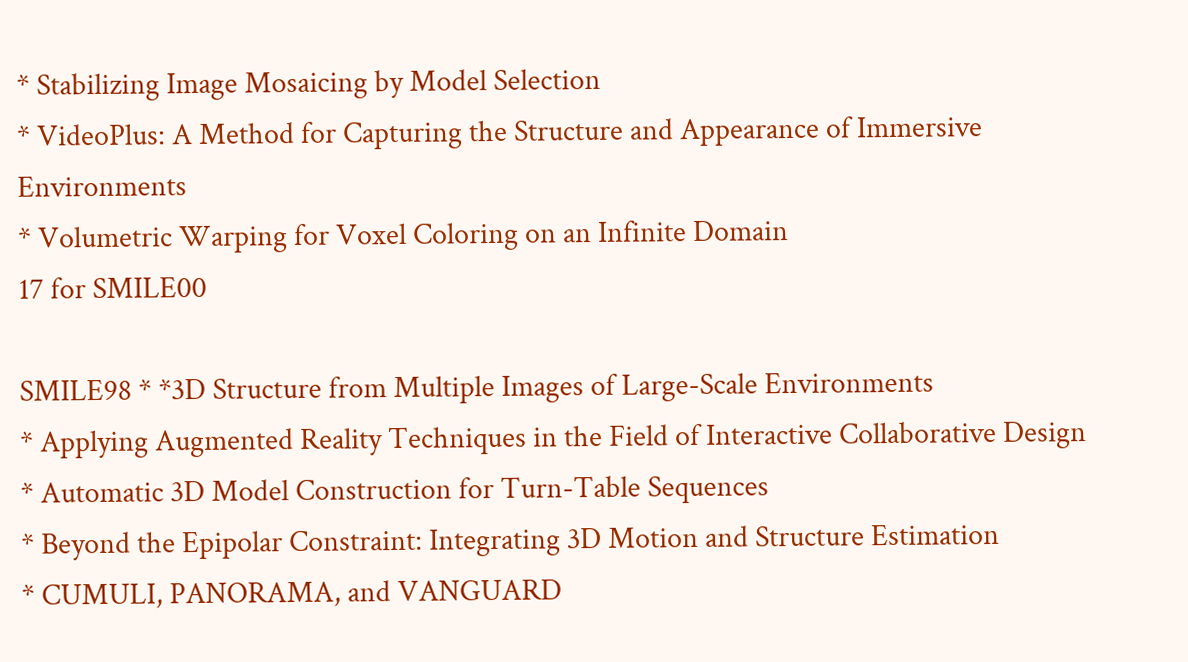* Stabilizing Image Mosaicing by Model Selection
* VideoPlus: A Method for Capturing the Structure and Appearance of Immersive Environments
* Volumetric Warping for Voxel Coloring on an Infinite Domain
17 for SMILE00

SMILE98 * *3D Structure from Multiple Images of Large-Scale Environments
* Applying Augmented Reality Techniques in the Field of Interactive Collaborative Design
* Automatic 3D Model Construction for Turn-Table Sequences
* Beyond the Epipolar Constraint: Integrating 3D Motion and Structure Estimation
* CUMULI, PANORAMA, and VANGUARD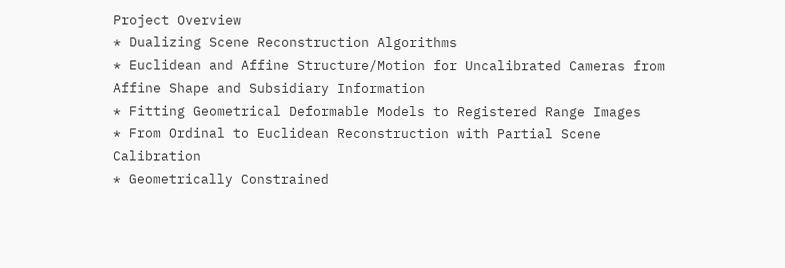Project Overview
* Dualizing Scene Reconstruction Algorithms
* Euclidean and Affine Structure/Motion for Uncalibrated Cameras from Affine Shape and Subsidiary Information
* Fitting Geometrical Deformable Models to Registered Range Images
* From Ordinal to Euclidean Reconstruction with Partial Scene Calibration
* Geometrically Constrained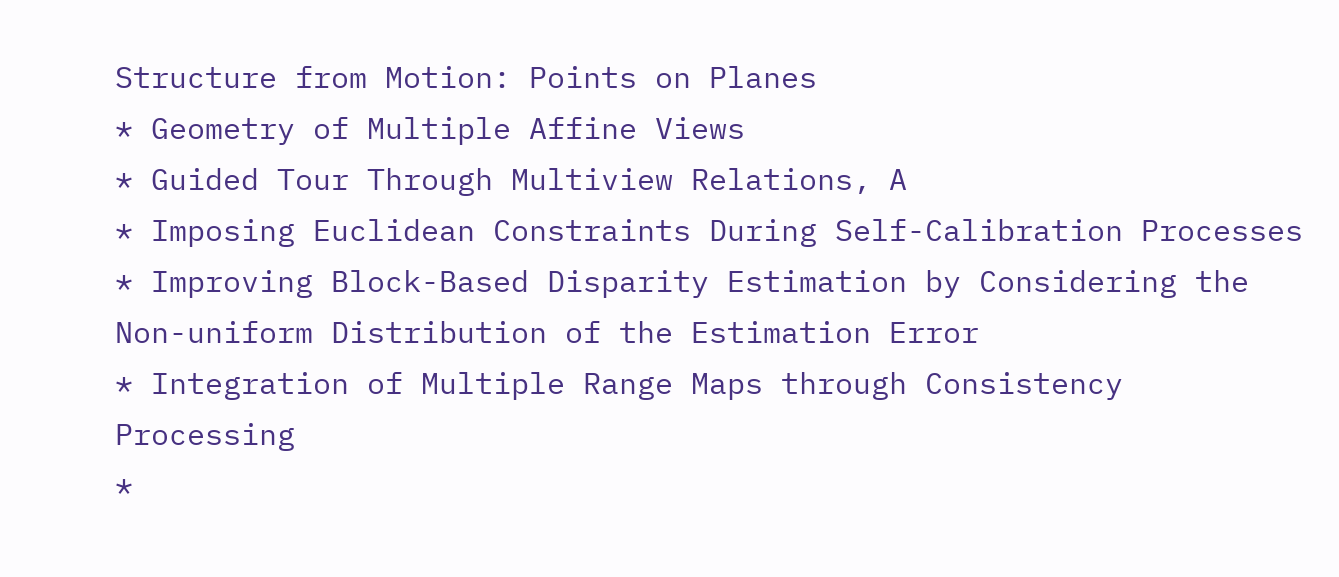Structure from Motion: Points on Planes
* Geometry of Multiple Affine Views
* Guided Tour Through Multiview Relations, A
* Imposing Euclidean Constraints During Self-Calibration Processes
* Improving Block-Based Disparity Estimation by Considering the Non-uniform Distribution of the Estimation Error
* Integration of Multiple Range Maps through Consistency Processing
*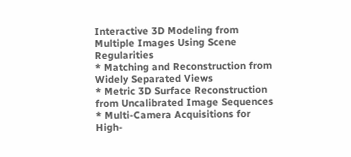Interactive 3D Modeling from Multiple Images Using Scene Regularities
* Matching and Reconstruction from Widely Separated Views
* Metric 3D Surface Reconstruction from Uncalibrated Image Sequences
* Multi-Camera Acquisitions for High-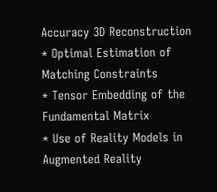Accuracy 3D Reconstruction
* Optimal Estimation of Matching Constraints
* Tensor Embedding of the Fundamental Matrix
* Use of Reality Models in Augmented Reality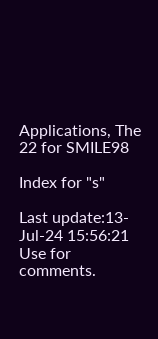Applications, The
22 for SMILE98

Index for "s"

Last update:13-Jul-24 15:56:21
Use for comments.